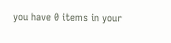you have 0 items in your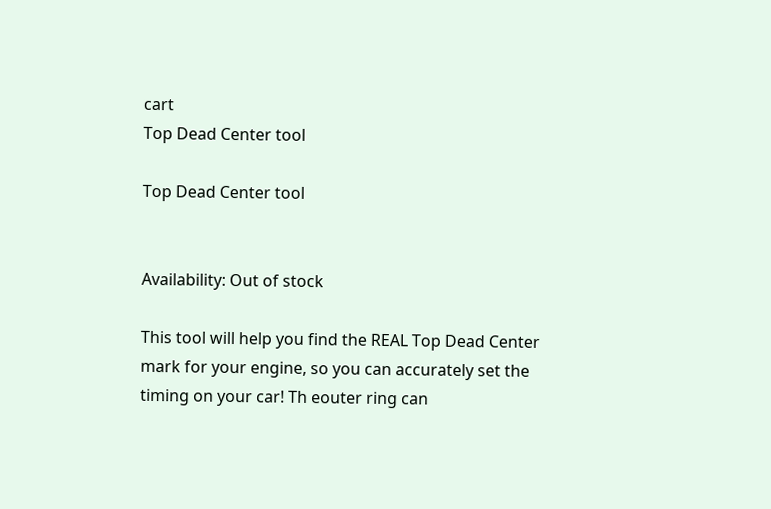cart
Top Dead Center tool

Top Dead Center tool


Availability: Out of stock

This tool will help you find the REAL Top Dead Center mark for your engine, so you can accurately set the timing on your car! Th eouter ring can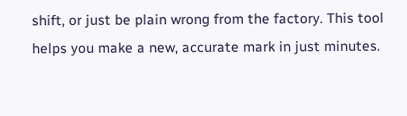shift, or just be plain wrong from the factory. This tool helps you make a new, accurate mark in just minutes.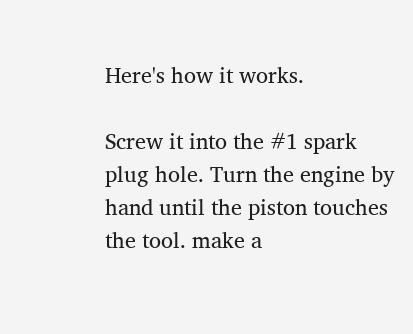Here's how it works.

Screw it into the #1 spark plug hole. Turn the engine by hand until the piston touches the tool. make a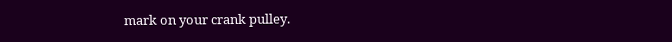mark on your crank pulley.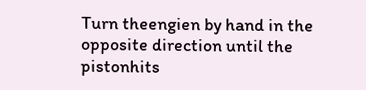Turn theengien by hand in the opposite direction until the pistonhits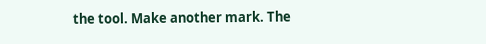the tool. Make another mark. The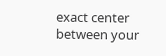exact center between your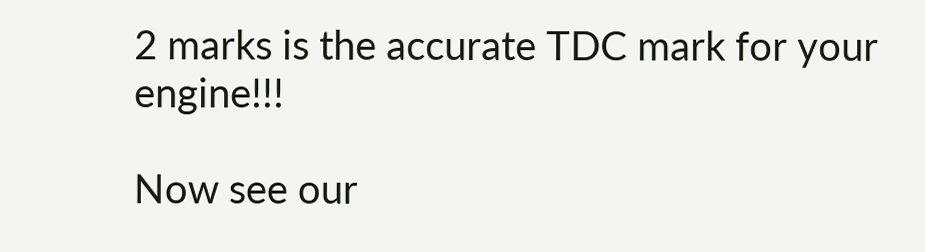2 marks is the accurate TDC mark for your engine!!!

Now see our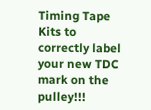Timing Tape Kits to correctly label your new TDC mark on the pulley!!!